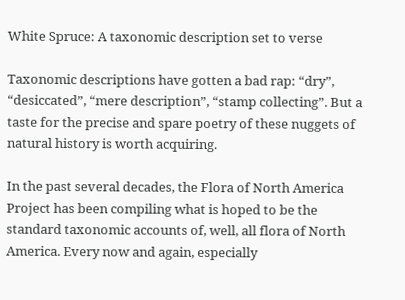White Spruce: A taxonomic description set to verse

Taxonomic descriptions have gotten a bad rap: “dry”, “desiccated”, “mere description”, “stamp collecting”. But a taste for the precise and spare poetry of these nuggets of natural history is worth acquiring.

In the past several decades, the Flora of North America Project has been compiling what is hoped to be the standard taxonomic accounts of, well, all flora of North America. Every now and again, especially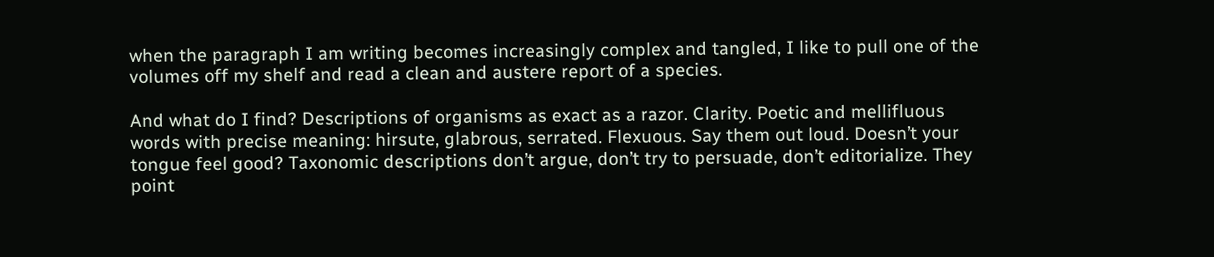when the paragraph I am writing becomes increasingly complex and tangled, I like to pull one of the volumes off my shelf and read a clean and austere report of a species.

And what do I find? Descriptions of organisms as exact as a razor. Clarity. Poetic and mellifluous words with precise meaning: hirsute, glabrous, serrated. Flexuous. Say them out loud. Doesn’t your tongue feel good? Taxonomic descriptions don’t argue, don’t try to persuade, don’t editorialize. They point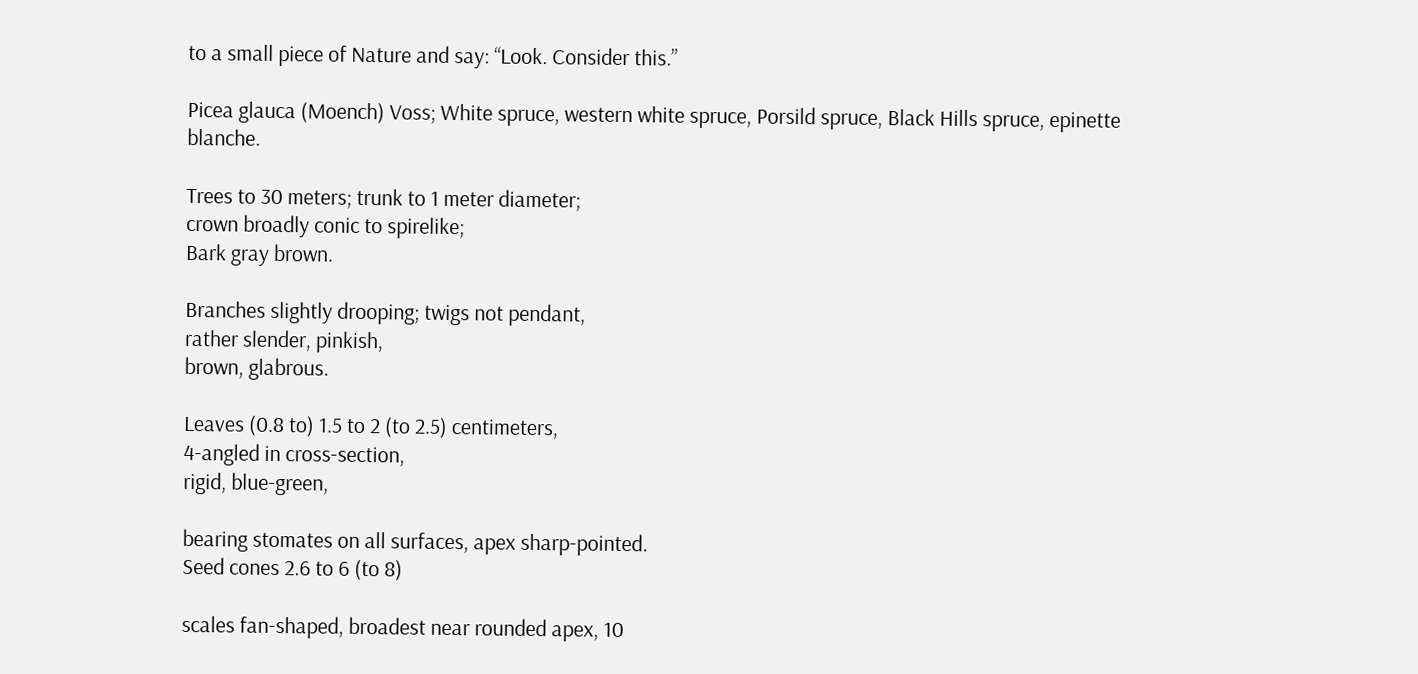to a small piece of Nature and say: “Look. Consider this.”

Picea glauca (Moench) Voss; White spruce, western white spruce, Porsild spruce, Black Hills spruce, epinette blanche.

Trees to 30 meters; trunk to 1 meter diameter;
crown broadly conic to spirelike;
Bark gray brown.

Branches slightly drooping; twigs not pendant,
rather slender, pinkish,
brown, glabrous.

Leaves (0.8 to) 1.5 to 2 (to 2.5) centimeters,
4-angled in cross-section,
rigid, blue-green,

bearing stomates on all surfaces, apex sharp-pointed.
Seed cones 2.6 to 6 (to 8)

scales fan-shaped, broadest near rounded apex, 10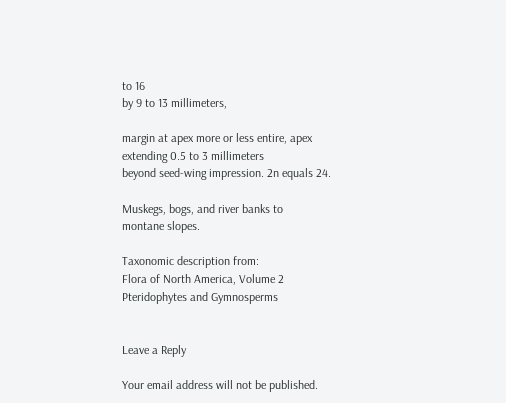to 16
by 9 to 13 millimeters,

margin at apex more or less entire, apex
extending 0.5 to 3 millimeters
beyond seed-wing impression. 2n equals 24.

Muskegs, bogs, and river banks to
montane slopes.

Taxonomic description from:
Flora of North America, Volume 2
Pteridophytes and Gymnosperms


Leave a Reply

Your email address will not be published.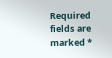Required fields are marked *